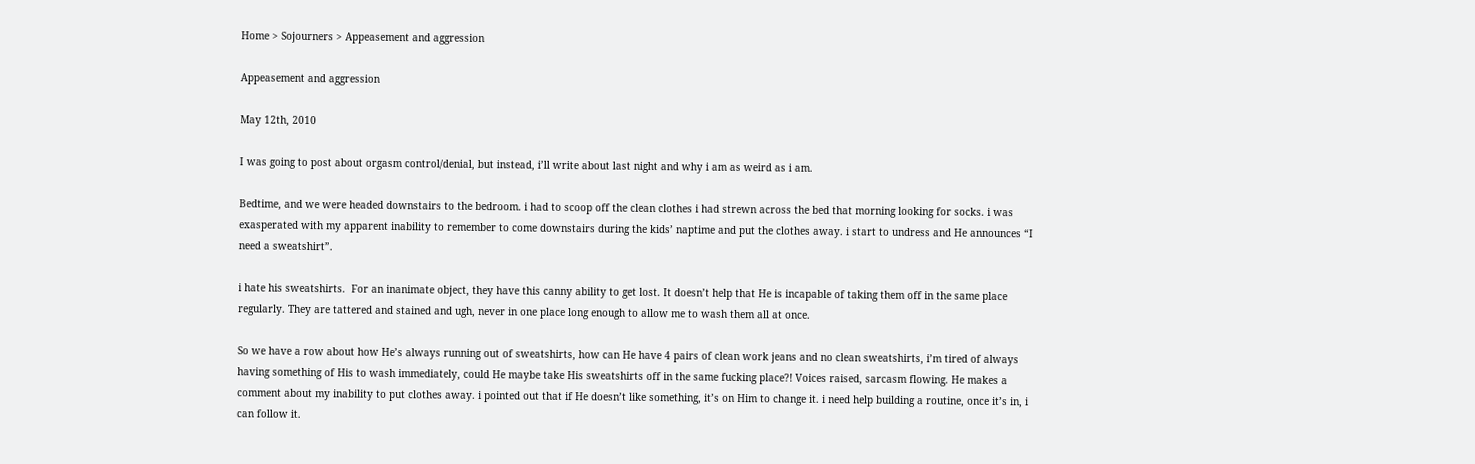Home > Sojourners > Appeasement and aggression

Appeasement and aggression

May 12th, 2010

I was going to post about orgasm control/denial, but instead, i’ll write about last night and why i am as weird as i am.

Bedtime, and we were headed downstairs to the bedroom. i had to scoop off the clean clothes i had strewn across the bed that morning looking for socks. i was exasperated with my apparent inability to remember to come downstairs during the kids’ naptime and put the clothes away. i start to undress and He announces “I need a sweatshirt”.

i hate his sweatshirts.  For an inanimate object, they have this canny ability to get lost. It doesn’t help that He is incapable of taking them off in the same place regularly. They are tattered and stained and ugh, never in one place long enough to allow me to wash them all at once.

So we have a row about how He’s always running out of sweatshirts, how can He have 4 pairs of clean work jeans and no clean sweatshirts, i’m tired of always having something of His to wash immediately, could He maybe take His sweatshirts off in the same fucking place?! Voices raised, sarcasm flowing. He makes a comment about my inability to put clothes away. i pointed out that if He doesn’t like something, it’s on Him to change it. i need help building a routine, once it’s in, i can follow it.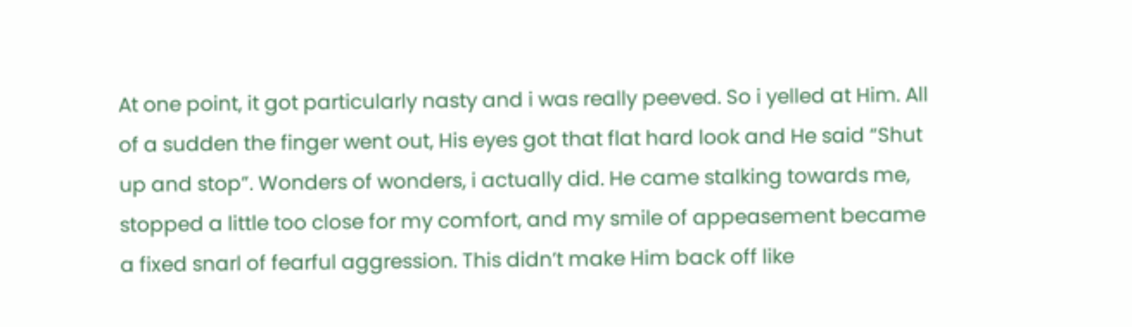At one point, it got particularly nasty and i was really peeved. So i yelled at Him. All of a sudden the finger went out, His eyes got that flat hard look and He said “Shut up and stop”. Wonders of wonders, i actually did. He came stalking towards me, stopped a little too close for my comfort, and my smile of appeasement became a fixed snarl of fearful aggression. This didn’t make Him back off like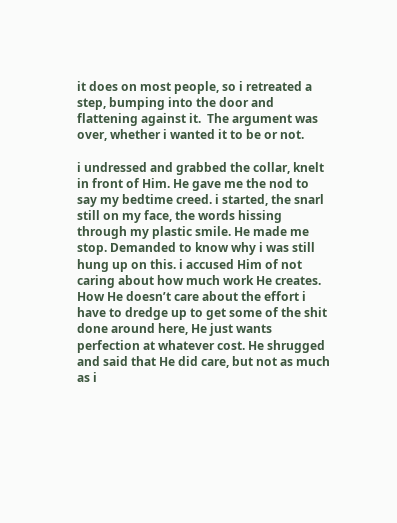it does on most people, so i retreated a step, bumping into the door and flattening against it.  The argument was over, whether i wanted it to be or not.

i undressed and grabbed the collar, knelt in front of Him. He gave me the nod to say my bedtime creed. i started, the snarl still on my face, the words hissing through my plastic smile. He made me stop. Demanded to know why i was still hung up on this. i accused Him of not caring about how much work He creates. How He doesn’t care about the effort i have to dredge up to get some of the shit done around here, He just wants perfection at whatever cost. He shrugged and said that He did care, but not as much as i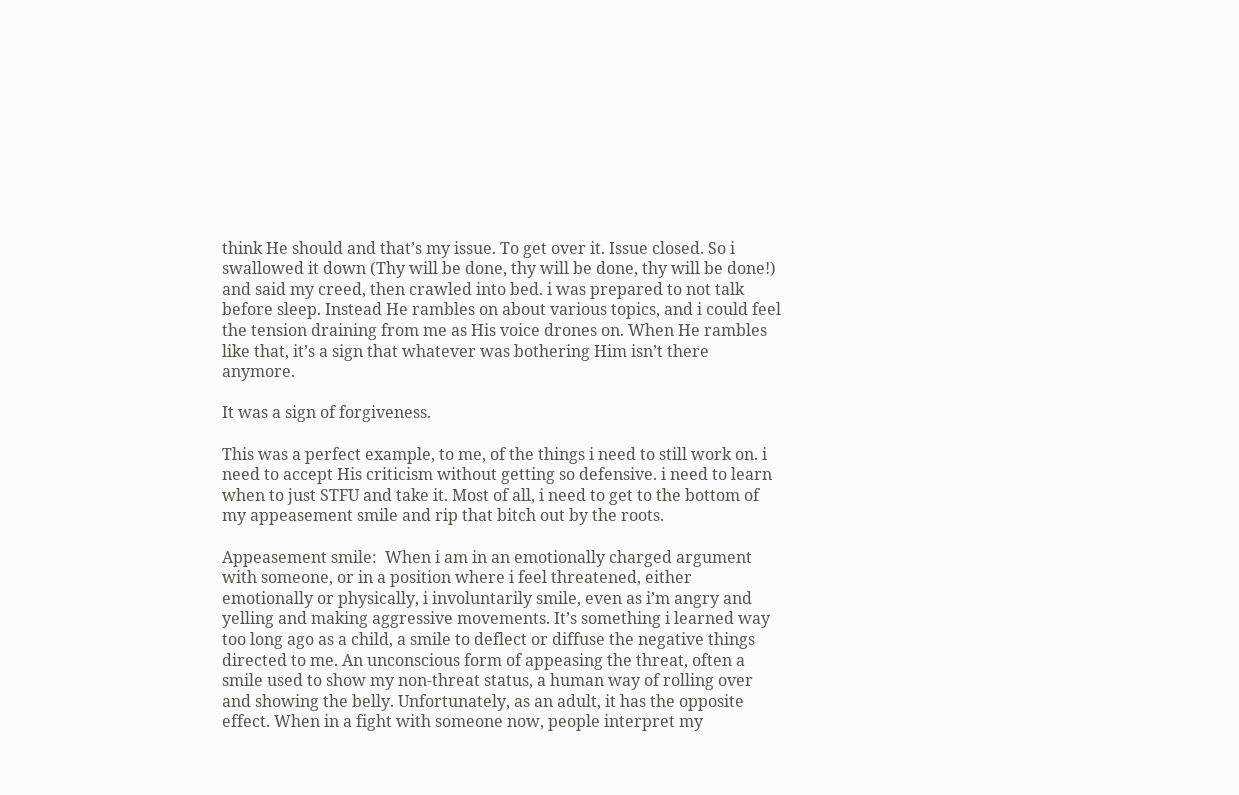think He should and that’s my issue. To get over it. Issue closed. So i swallowed it down (Thy will be done, thy will be done, thy will be done!) and said my creed, then crawled into bed. i was prepared to not talk before sleep. Instead He rambles on about various topics, and i could feel the tension draining from me as His voice drones on. When He rambles like that, it’s a sign that whatever was bothering Him isn’t there anymore.

It was a sign of forgiveness.

This was a perfect example, to me, of the things i need to still work on. i need to accept His criticism without getting so defensive. i need to learn when to just STFU and take it. Most of all, i need to get to the bottom of my appeasement smile and rip that bitch out by the roots.

Appeasement smile:  When i am in an emotionally charged argument with someone, or in a position where i feel threatened, either emotionally or physically, i involuntarily smile, even as i’m angry and yelling and making aggressive movements. It’s something i learned way too long ago as a child, a smile to deflect or diffuse the negative things directed to me. An unconscious form of appeasing the threat, often a smile used to show my non-threat status, a human way of rolling over and showing the belly. Unfortunately, as an adult, it has the opposite effect. When in a fight with someone now, people interpret my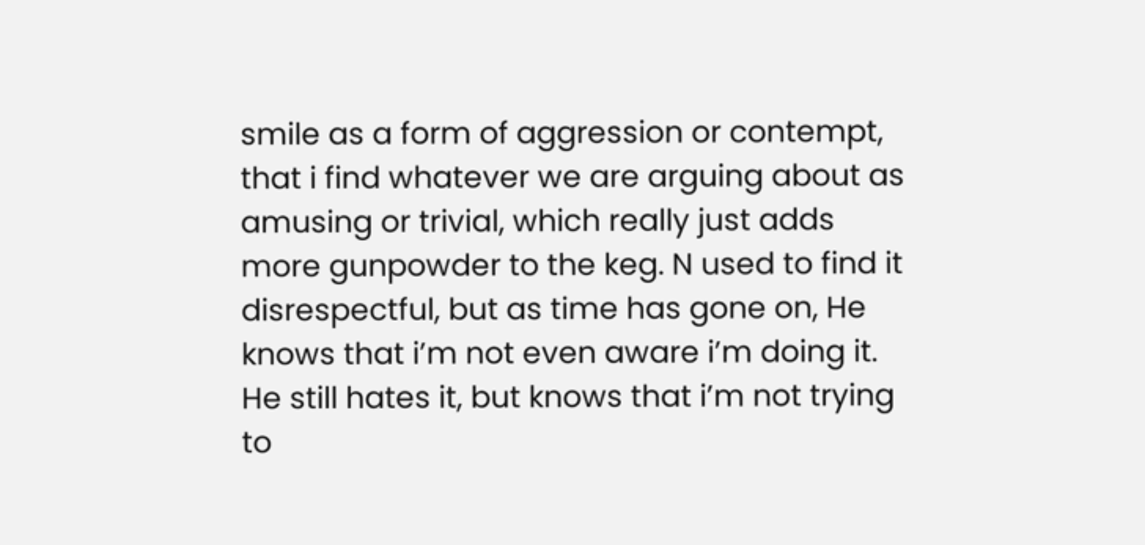smile as a form of aggression or contempt, that i find whatever we are arguing about as amusing or trivial, which really just adds more gunpowder to the keg. N used to find it disrespectful, but as time has gone on, He knows that i’m not even aware i’m doing it. He still hates it, but knows that i’m not trying to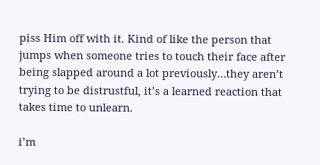piss Him off with it. Kind of like the person that jumps when someone tries to touch their face after being slapped around a lot previously…they aren’t trying to be distrustful, it’s a learned reaction that takes time to unlearn.

i’m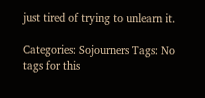just tired of trying to unlearn it.

Categories: Sojourners Tags: No tags for this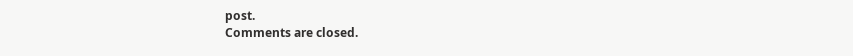post.
Comments are closed.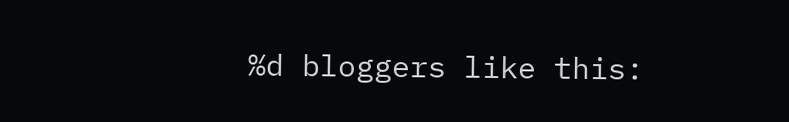%d bloggers like this: